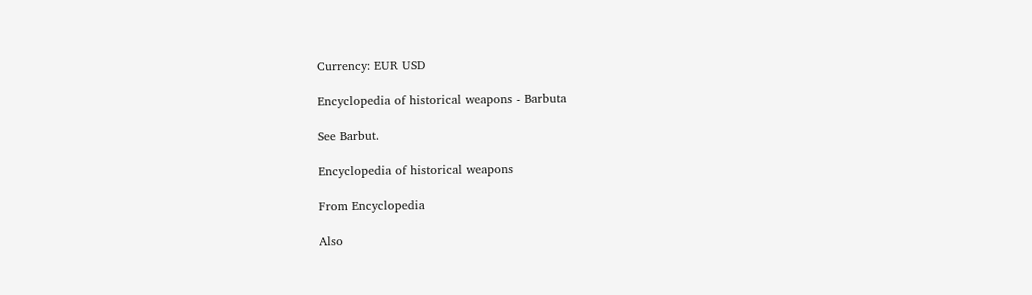Currency: EUR USD

Encyclopedia of historical weapons - Barbuta

See Barbut.

Encyclopedia of historical weapons

From Encyclopedia

Also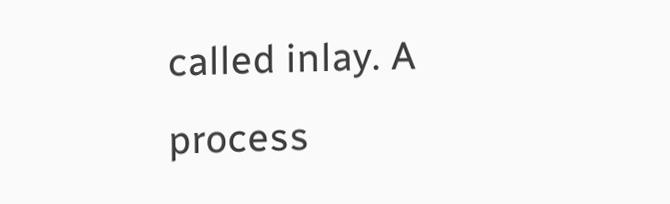called inlay. A process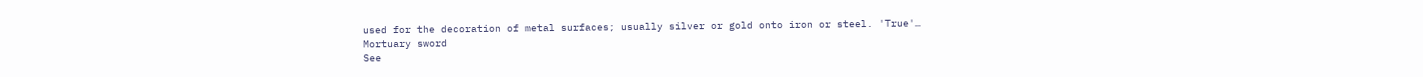used for the decoration of metal surfaces; usually silver or gold onto iron or steel. 'True'…
Mortuary sword
See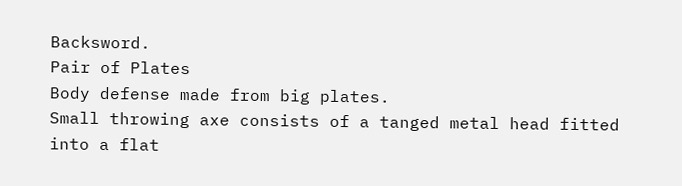Backsword.
Pair of Plates
Body defense made from big plates.
Small throwing axe consists of a tanged metal head fitted into a flat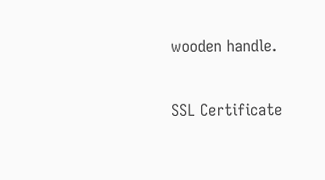wooden handle.

SSL Certificate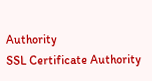Authority
SSL Certificate Authority